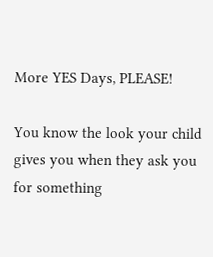More YES Days, PLEASE!

You know the look your child gives you when they ask you for something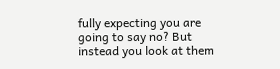fully expecting you are going to say no? But instead you look at them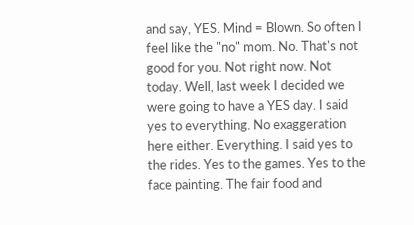and say, YES. Mind = Blown. So often I feel like the "no" mom. No. That's not good for you. Not right now. Not today. Well, last week I decided we were going to have a YES day. I said yes to everything. No exaggeration here either. Everything. I said yes to the rides. Yes to the games. Yes to the face painting. The fair food and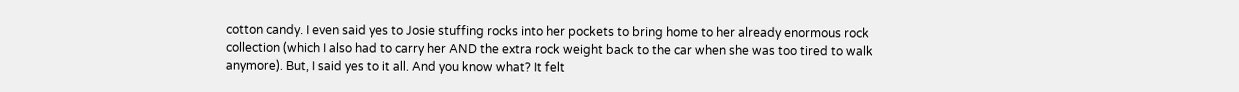cotton candy. I even said yes to Josie stuffing rocks into her pockets to bring home to her already enormous rock collection (which I also had to carry her AND the extra rock weight back to the car when she was too tired to walk anymore). But, I said yes to it all. And you know what? It felt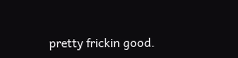pretty frickin good.